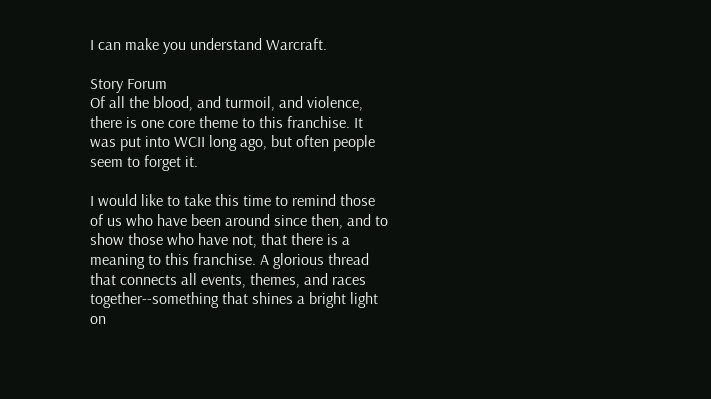I can make you understand Warcraft.

Story Forum
Of all the blood, and turmoil, and violence, there is one core theme to this franchise. It was put into WCII long ago, but often people seem to forget it.

I would like to take this time to remind those of us who have been around since then, and to show those who have not, that there is a meaning to this franchise. A glorious thread that connects all events, themes, and races together--something that shines a bright light on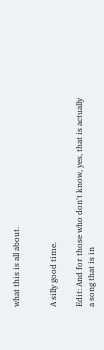what this is all about.


A silly good time.

Edit: And for those who don't know, yes, that is actually a song that is in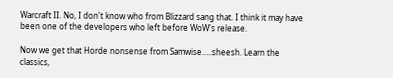Warcraft II. No, I don't know who from Blizzard sang that. I think it may have been one of the developers who left before WoW's release.

Now we get that Horde nonsense from Samwise.....sheesh. Learn the classics,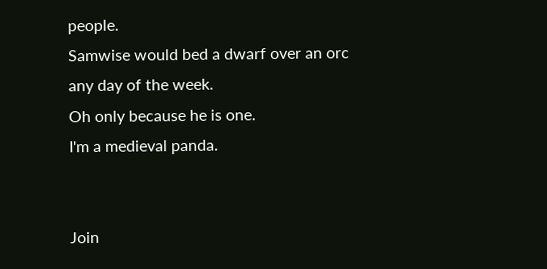people.
Samwise would bed a dwarf over an orc any day of the week.
Oh only because he is one.
I'm a medieval panda.


Join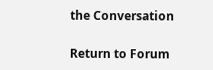the Conversation

Return to Forum